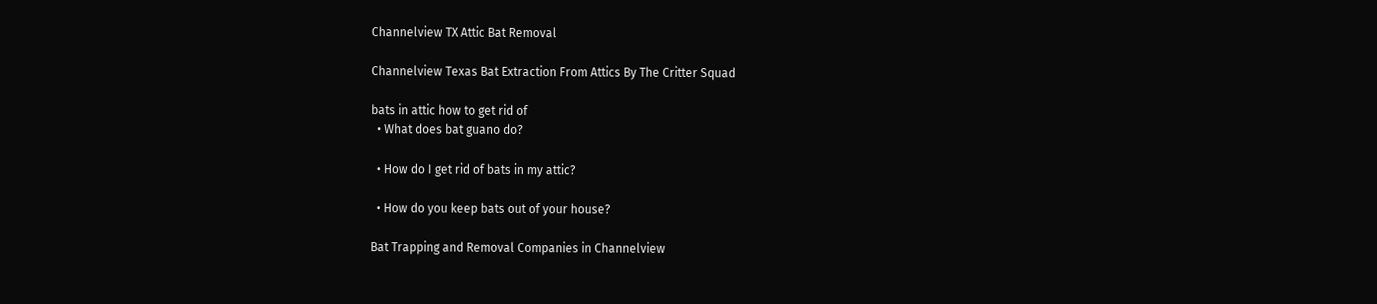Channelview TX Attic Bat Removal

Channelview Texas Bat Extraction From Attics By The Critter Squad

bats in attic how to get rid of
  • What does bat guano do?

  • How do I get rid of bats in my attic?

  • How do you keep bats out of your house?

Bat Trapping and Removal Companies in Channelview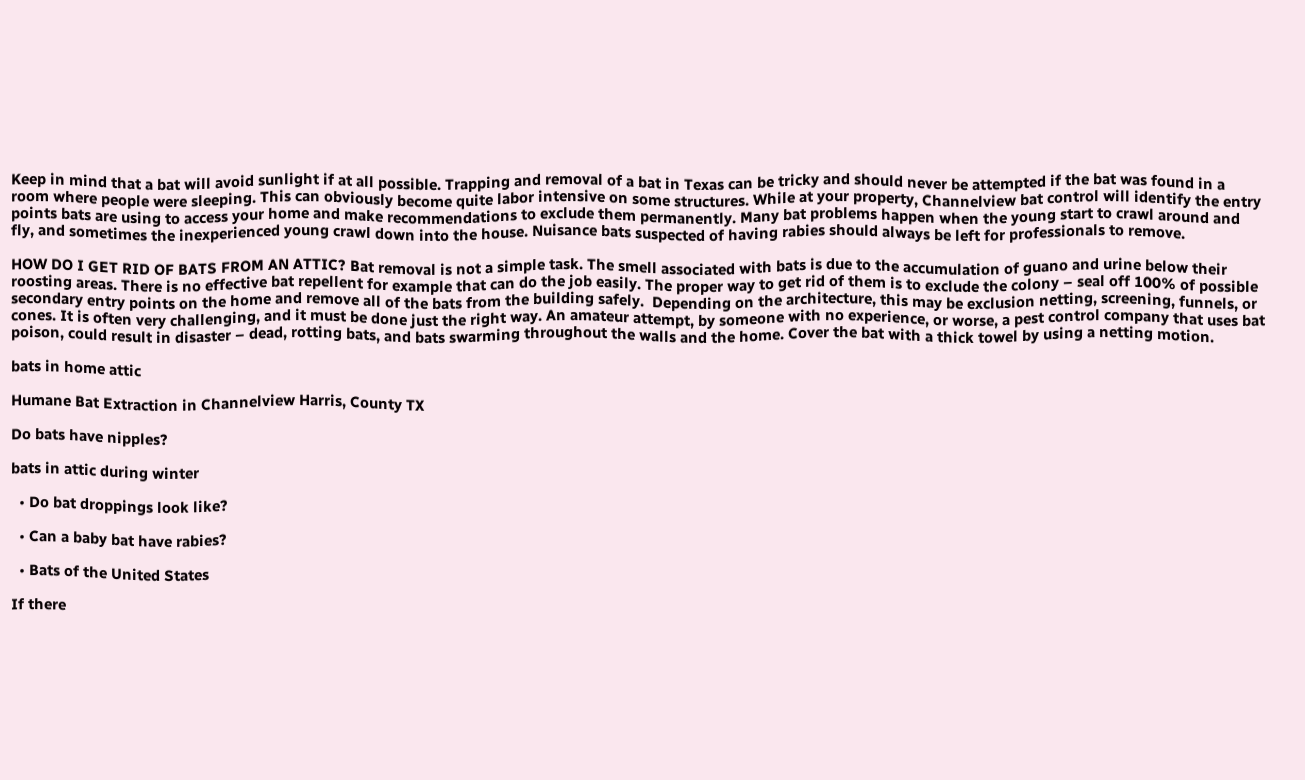Keep in mind that a bat will avoid sunlight if at all possible. Trapping and removal of a bat in Texas can be tricky and should never be attempted if the bat was found in a room where people were sleeping. This can obviously become quite labor intensive on some structures. While at your property, Channelview bat control will identify the entry points bats are using to access your home and make recommendations to exclude them permanently. Many bat problems happen when the young start to crawl around and fly, and sometimes the inexperienced young crawl down into the house. Nuisance bats suspected of having rabies should always be left for professionals to remove.

HOW DO I GET RID OF BATS FROM AN ATTIC? Bat removal is not a simple task. The smell associated with bats is due to the accumulation of guano and urine below their roosting areas. There is no effective bat repellent for example that can do the job easily. The proper way to get rid of them is to exclude the colony – seal off 100% of possible secondary entry points on the home and remove all of the bats from the building safely.  Depending on the architecture, this may be exclusion netting, screening, funnels, or cones. It is often very challenging, and it must be done just the right way. An amateur attempt, by someone with no experience, or worse, a pest control company that uses bat poison, could result in disaster – dead, rotting bats, and bats swarming throughout the walls and the home. Cover the bat with a thick towel by using a netting motion.

bats in home attic

Humane Bat Extraction in Channelview Harris, County TX

Do bats have nipples?

bats in attic during winter

  • Do bat droppings look like?

  • Can a baby bat have rabies?

  • Bats of the United States

If there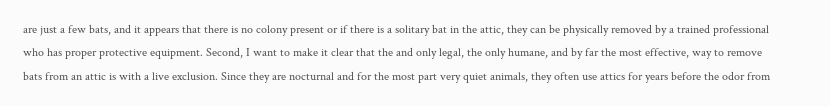are just a few bats, and it appears that there is no colony present or if there is a solitary bat in the attic, they can be physically removed by a trained professional who has proper protective equipment. Second, I want to make it clear that the and only legal, the only humane, and by far the most effective, way to remove bats from an attic is with a live exclusion. Since they are nocturnal and for the most part very quiet animals, they often use attics for years before the odor from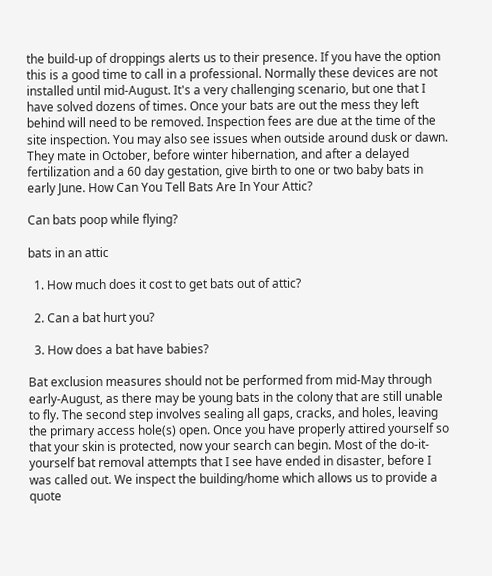the build-up of droppings alerts us to their presence. If you have the option this is a good time to call in a professional. Normally these devices are not installed until mid-August. It's a very challenging scenario, but one that I have solved dozens of times. Once your bats are out the mess they left behind will need to be removed. Inspection fees are due at the time of the site inspection. You may also see issues when outside around dusk or dawn. They mate in October, before winter hibernation, and after a delayed fertilization and a 60 day gestation, give birth to one or two baby bats in early June. How Can You Tell Bats Are In Your Attic?

Can bats poop while flying?

bats in an attic

  1. How much does it cost to get bats out of attic?

  2. Can a bat hurt you?

  3. How does a bat have babies?

Bat exclusion measures should not be performed from mid-May through early-August, as there may be young bats in the colony that are still unable to fly. The second step involves sealing all gaps, cracks, and holes, leaving the primary access hole(s) open. Once you have properly attired yourself so that your skin is protected, now your search can begin. Most of the do-it-yourself bat removal attempts that I see have ended in disaster, before I was called out. We inspect the building/home which allows us to provide a quote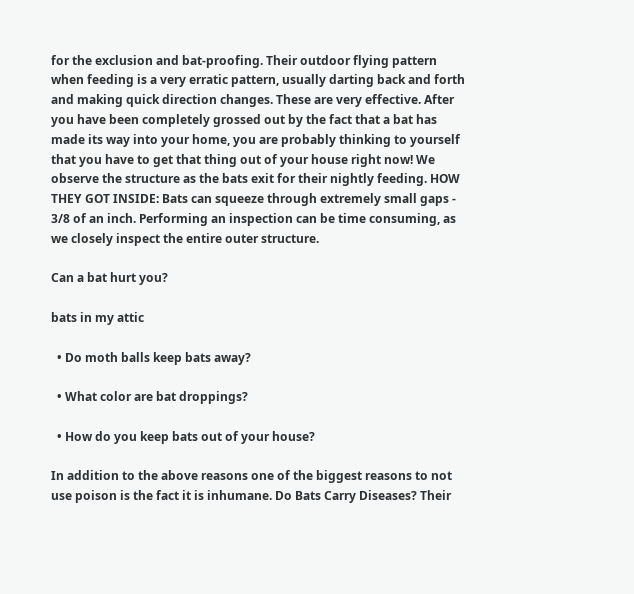for the exclusion and bat-proofing. Their outdoor flying pattern when feeding is a very erratic pattern, usually darting back and forth and making quick direction changes. These are very effective. After you have been completely grossed out by the fact that a bat has made its way into your home, you are probably thinking to yourself that you have to get that thing out of your house right now! We observe the structure as the bats exit for their nightly feeding. HOW THEY GOT INSIDE: Bats can squeeze through extremely small gaps - 3/8 of an inch. Performing an inspection can be time consuming, as we closely inspect the entire outer structure.

Can a bat hurt you?

bats in my attic

  • Do moth balls keep bats away?

  • What color are bat droppings?

  • How do you keep bats out of your house?

In addition to the above reasons one of the biggest reasons to not use poison is the fact it is inhumane. Do Bats Carry Diseases? Their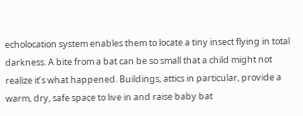echolocation system enables them to locate a tiny insect flying in total darkness. A bite from a bat can be so small that a child might not realize it’s what happened. Buildings, attics in particular, provide a warm, dry, safe space to live in and raise baby bat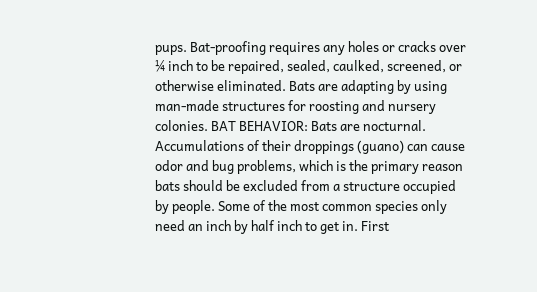pups. Bat-proofing requires any holes or cracks over ¼ inch to be repaired, sealed, caulked, screened, or otherwise eliminated. Bats are adapting by using man-made structures for roosting and nursery colonies. BAT BEHAVIOR: Bats are nocturnal. Accumulations of their droppings (guano) can cause odor and bug problems, which is the primary reason bats should be excluded from a structure occupied by people. Some of the most common species only need an inch by half inch to get in. First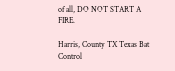of all, DO NOT START A FIRE.

Harris, County TX Texas Bat Control